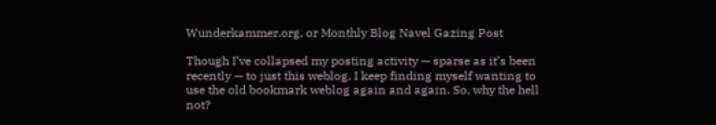Wunderkammer.org, or Monthly Blog Navel Gazing Post

Though I’ve collapsed my posting activity — sparse as it’s been recently — to just this weblog, I keep finding myself wanting to use the old bookmark weblog again and again. So, why the hell not?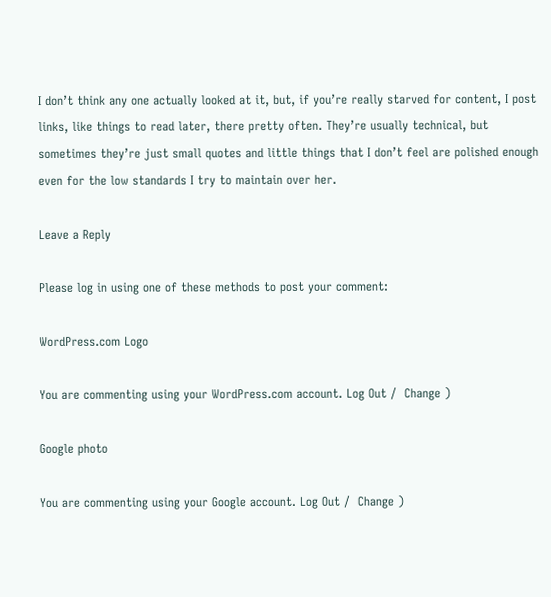I don’t think any one actually looked at it, but, if you’re really starved for content, I post links, like things to read later, there pretty often. They’re usually technical, but sometimes they’re just small quotes and little things that I don’t feel are polished enough even for the low standards I try to maintain over her.

Leave a Reply

Please log in using one of these methods to post your comment:

WordPress.com Logo

You are commenting using your WordPress.com account. Log Out /  Change )

Google photo

You are commenting using your Google account. Log Out /  Change )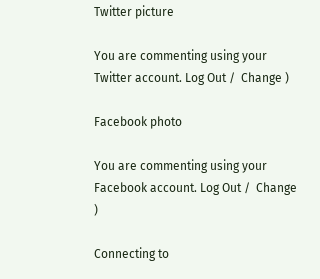Twitter picture

You are commenting using your Twitter account. Log Out /  Change )

Facebook photo

You are commenting using your Facebook account. Log Out /  Change )

Connecting to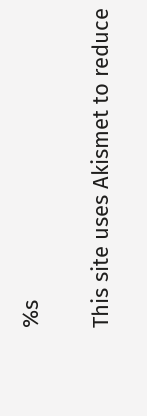%s

This site uses Akismet to reduce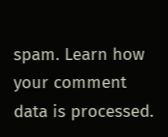spam. Learn how your comment data is processed.